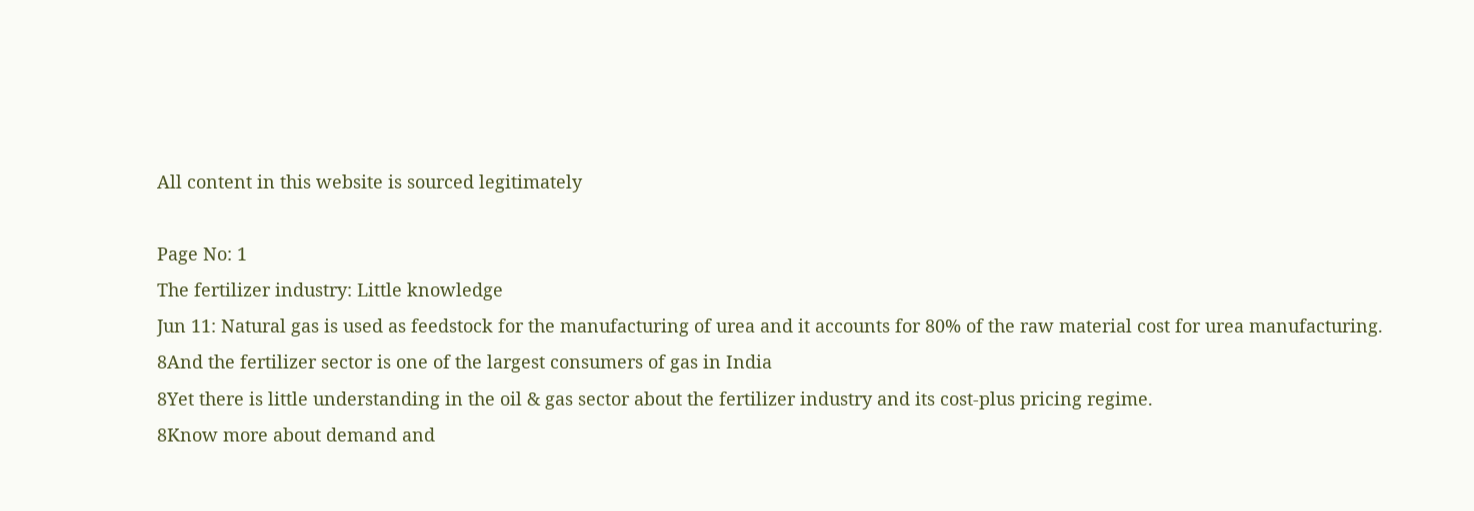All content in this website is sourced legitimately

Page No: 1
The fertilizer industry: Little knowledge
Jun 11: Natural gas is used as feedstock for the manufacturing of urea and it accounts for 80% of the raw material cost for urea manufacturing.
8And the fertilizer sector is one of the largest consumers of gas in India
8Yet there is little understanding in the oil & gas sector about the fertilizer industry and its cost-plus pricing regime.
8Know more about demand and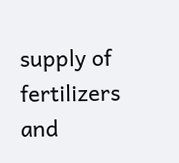supply of fertilizers and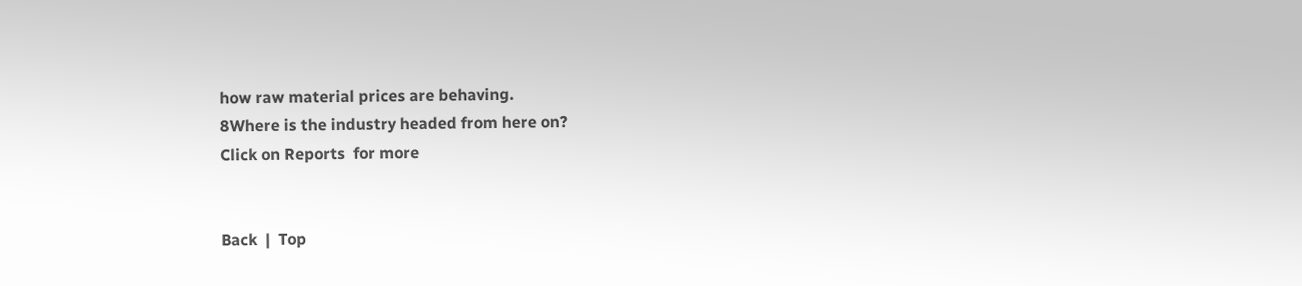how raw material prices are behaving.
8Where is the industry headed from here on?
Click on Reports  for more


Back  |  Top